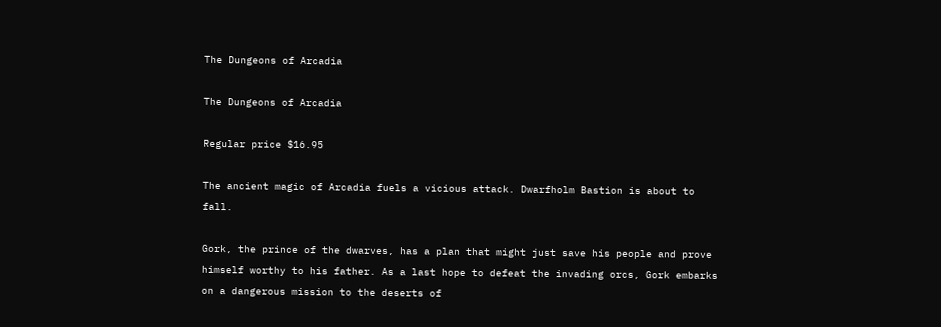The Dungeons of Arcadia

The Dungeons of Arcadia

Regular price $16.95

The ancient magic of Arcadia fuels a vicious attack. Dwarfholm Bastion is about to fall.

Gork, the prince of the dwarves, has a plan that might just save his people and prove himself worthy to his father. As a last hope to defeat the invading orcs, Gork embarks on a dangerous mission to the deserts of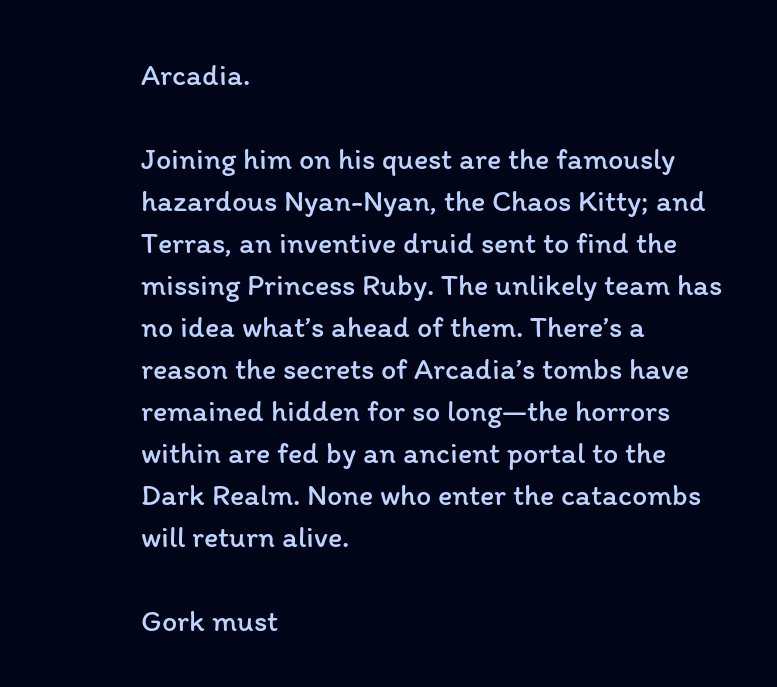Arcadia.

Joining him on his quest are the famously hazardous Nyan-Nyan, the Chaos Kitty; and Terras, an inventive druid sent to find the missing Princess Ruby. The unlikely team has no idea what’s ahead of them. There’s a reason the secrets of Arcadia’s tombs have remained hidden for so long—the horrors within are fed by an ancient portal to the Dark Realm. None who enter the catacombs will return alive.

Gork must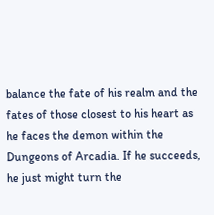balance the fate of his realm and the fates of those closest to his heart as he faces the demon within the Dungeons of Arcadia. If he succeeds, he just might turn the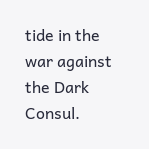tide in the war against the Dark Consul.